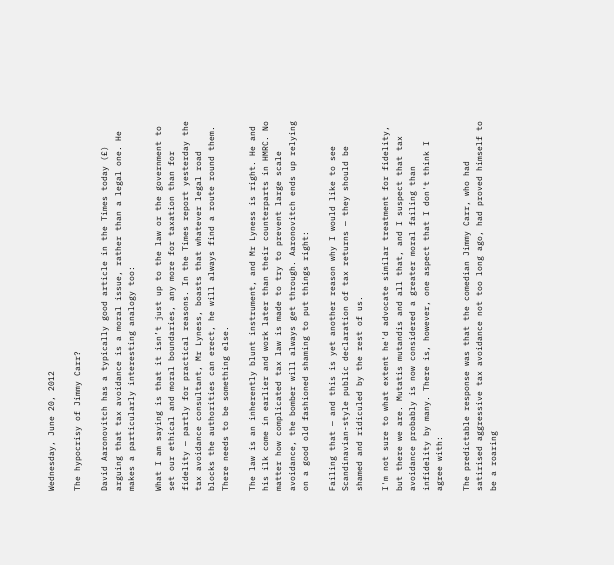Wednesday, June 20, 2012

The hypocrisy of Jimmy Carr?

David Aaronovitch has a typically good article in the Times today (£) arguing that tax avoidance is a moral issue, rather than a legal one. He makes a particularly interesting analogy too:

What I am saying is that it isn’t just up to the law or the government to set our ethical and moral boundaries, any more for taxation than for fidelity — partly for practical reasons. In the Times report yesterday the tax avoidance consultant, Mr Lyness, boasts that whatever legal road blocks the authorities can erect, he will always find a route round them. There needs to be something else.

The law is an inherently blunt instrument, and Mr Lyness is right. He and his ilk come in earlier and work later than their counterparts in HMRC. No matter how complicated tax law is made to try to prevent large scale avoidance, the bomber will always get through. Aaronovitch ends up relying on a good old fashioned shaming to put things right:

Failing that — and this is yet another reason why I would like to see Scandinavian-style public declaration of tax returns — they should be shamed and ridiculed by the rest of us.

I'm not sure to what extent he'd advocate similar treatment for fidelity, but there we are. Mutatis mutandis and all that, and I suspect that tax avoidance probably is now considered a greater moral failing than infidelity by many. There is, however, one aspect that I don't think I agree with:

The predictable response was that the comedian Jimmy Carr, who had satirised aggressive tax avoidance not too long ago, had proved himself to be a roaring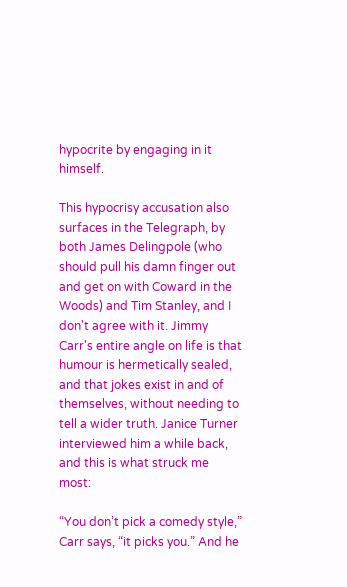hypocrite by engaging in it himself.

This hypocrisy accusation also surfaces in the Telegraph, by both James Delingpole (who should pull his damn finger out and get on with Coward in the Woods) and Tim Stanley, and I don't agree with it. Jimmy Carr's entire angle on life is that humour is hermetically sealed, and that jokes exist in and of themselves, without needing to tell a wider truth. Janice Turner interviewed him a while back, and this is what struck me most:

“You don’t pick a comedy style,” Carr says, “it picks you.” And he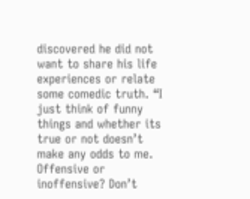discovered he did not want to share his life experiences or relate some comedic truth. “I just think of funny things and whether its true or not doesn’t make any odds to me. Offensive or inoffensive? Don’t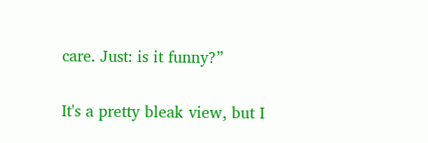care. Just: is it funny?”

It's a pretty bleak view, but I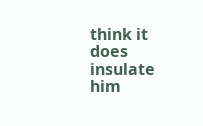think it does insulate him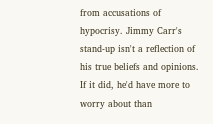from accusations of hypocrisy. Jimmy Carr's stand-up isn't a reflection of his true beliefs and opinions. If it did, he'd have more to worry about than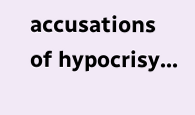accusations of hypocrisy...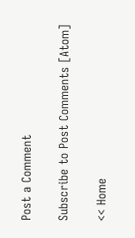Post a Comment

Subscribe to Post Comments [Atom]

<< Home